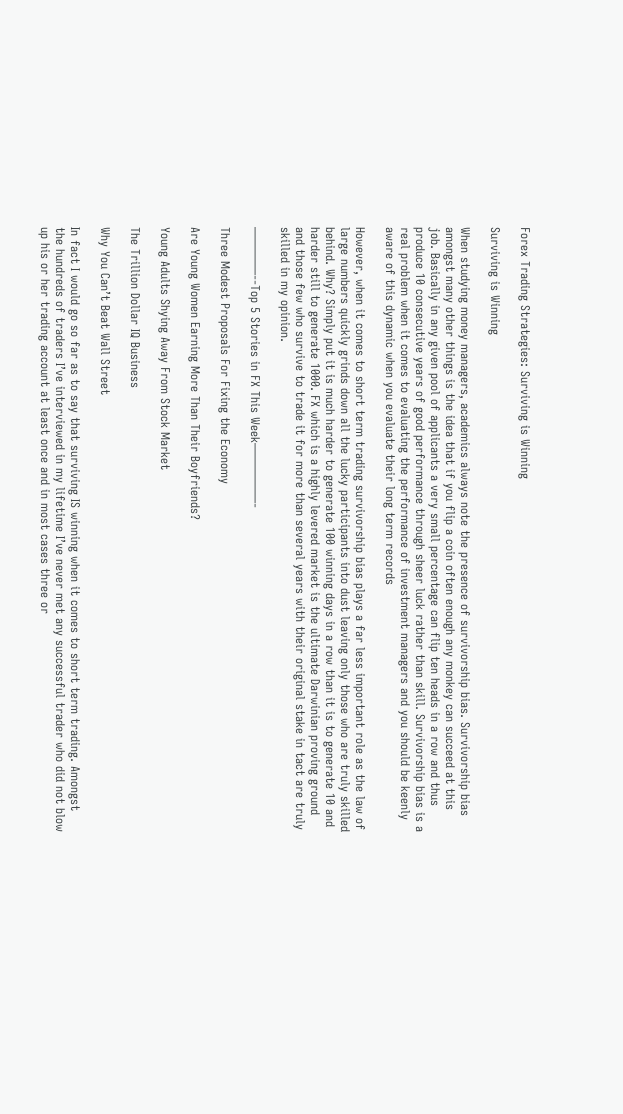Forex Trading Strategies: Surviving is Winning

Surviving is Winning

When studying money managers, academics always note the presence of survivorship bias. Survivorship bias amongst many other things is the idea that if you flip a coin often enough any monkey can succeed at this job. Basically in any given pool of applicants a very small percentage can flip ten heads in a row and thus produce 10 consecutive years of good performance through sheer luck rather than skill. Survivorship bias is a real problem when it comes to evaluating the performance of investment managers and you should be keenly aware of this dynamic when you evaluate their long term records

However, when it comes to short term trading survivorship bias plays a far less important role as the law of large numbers quickly grinds down all the lucky participants into dust leaving only those who are truly skilled behind. Why? Simply put it is much harder to generate 100 winning days in a row than it is to generate 10 and harder still to generate 1000. FX which is a highly levered market is the ultimate Darwinian proving ground and those few who survive to trade it for more than several years with their original stake in tact are truly skilled in my opinion.

————--Top 5 Stories in FX This Week—————-

Three Modest Proposals For Fixing the Economy

Are Young Women Earning More Than Their Boyfriends?

Young Adults Shying Away From Stock Market

The Trillion Dollar IQ Business

Why You Can’t Beat Wall Street

In fact I would go so far as to say that surviving IS winning when it comes to short term trading. Amongst the hundreds of traders I’ve interviewed in my lifetime I’ve never met any successful trader who did not blow up his or her trading account at least once and in most cases three or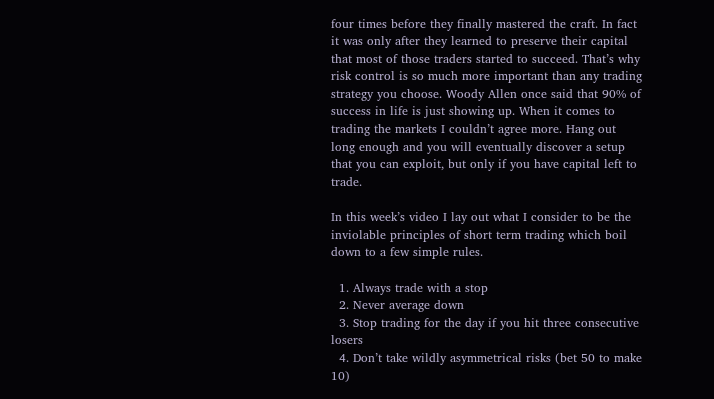four times before they finally mastered the craft. In fact it was only after they learned to preserve their capital that most of those traders started to succeed. That’s why risk control is so much more important than any trading strategy you choose. Woody Allen once said that 90% of success in life is just showing up. When it comes to trading the markets I couldn’t agree more. Hang out long enough and you will eventually discover a setup that you can exploit, but only if you have capital left to trade.

In this week’s video I lay out what I consider to be the inviolable principles of short term trading which boil down to a few simple rules.

  1. Always trade with a stop
  2. Never average down
  3. Stop trading for the day if you hit three consecutive losers
  4. Don’t take wildly asymmetrical risks (bet 50 to make 10)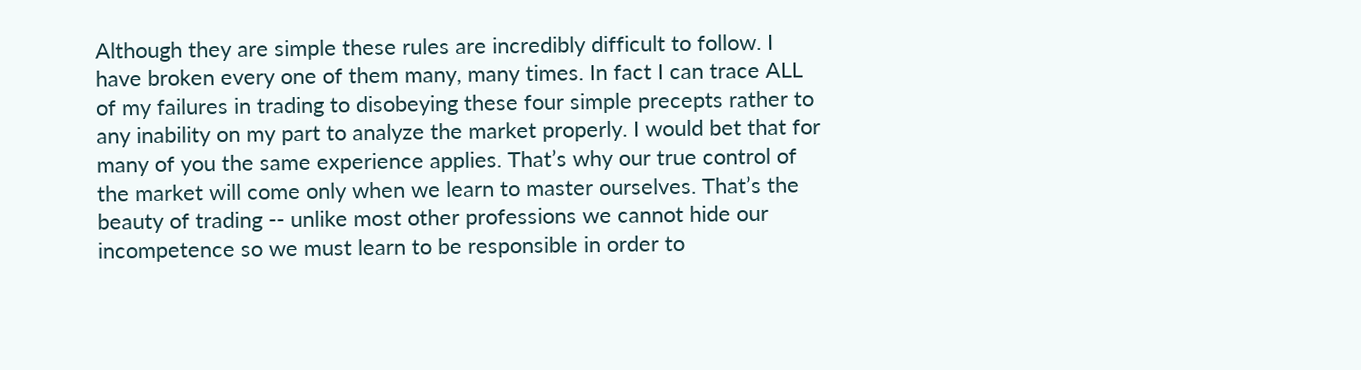Although they are simple these rules are incredibly difficult to follow. I have broken every one of them many, many times. In fact I can trace ALL of my failures in trading to disobeying these four simple precepts rather to any inability on my part to analyze the market properly. I would bet that for many of you the same experience applies. That’s why our true control of the market will come only when we learn to master ourselves. That’s the beauty of trading -- unlike most other professions we cannot hide our incompetence so we must learn to be responsible in order to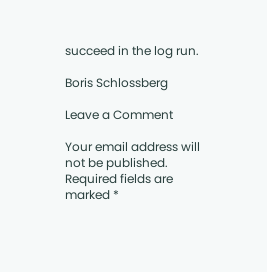succeed in the log run.

Boris Schlossberg

Leave a Comment

Your email address will not be published. Required fields are marked *